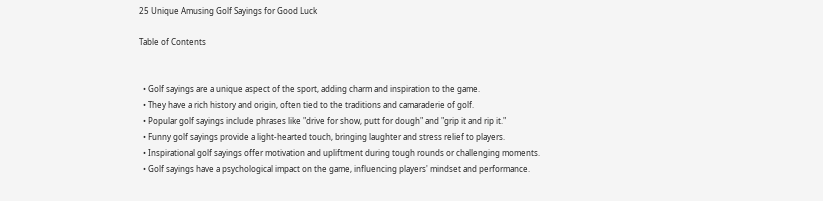25 Unique Amusing Golf Sayings for Good Luck

Table of Contents


  • Golf sayings are a unique aspect of the sport, adding charm and inspiration to the game.
  • They have a rich history and origin, often tied to the traditions and camaraderie of golf.
  • Popular golf sayings include phrases like "drive for show, putt for dough" and "grip it and rip it."
  • Funny golf sayings provide a light-hearted touch, bringing laughter and stress relief to players.
  • Inspirational golf sayings offer motivation and upliftment during tough rounds or challenging moments.
  • Golf sayings have a psychological impact on the game, influencing players' mindset and performance.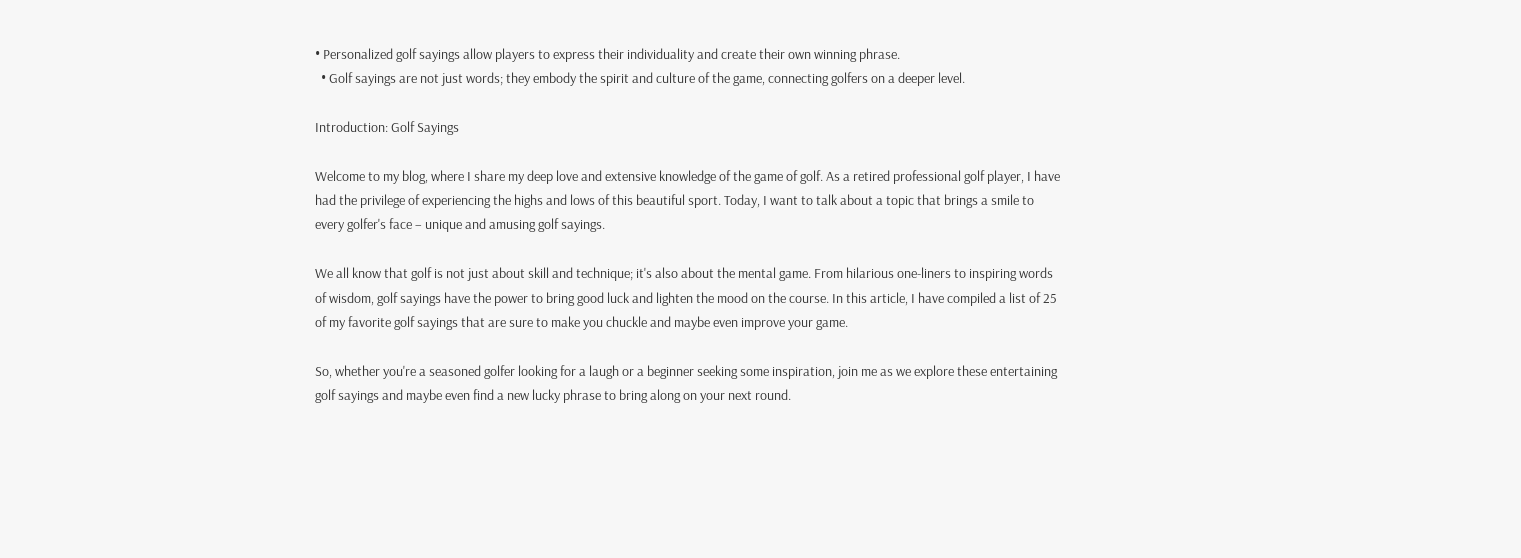• Personalized golf sayings allow players to express their individuality and create their own winning phrase.
  • Golf sayings are not just words; they embody the spirit and culture of the game, connecting golfers on a deeper level.

Introduction: Golf Sayings

Welcome to my blog, where I share my deep love and extensive knowledge of the game of golf. As a retired professional golf player, I have had the privilege of experiencing the highs and lows of this beautiful sport. Today, I want to talk about a topic that brings a smile to every golfer's face – unique and amusing golf sayings.

We all know that golf is not just about skill and technique; it's also about the mental game. From hilarious one-liners to inspiring words of wisdom, golf sayings have the power to bring good luck and lighten the mood on the course. In this article, I have compiled a list of 25 of my favorite golf sayings that are sure to make you chuckle and maybe even improve your game.

So, whether you're a seasoned golfer looking for a laugh or a beginner seeking some inspiration, join me as we explore these entertaining golf sayings and maybe even find a new lucky phrase to bring along on your next round.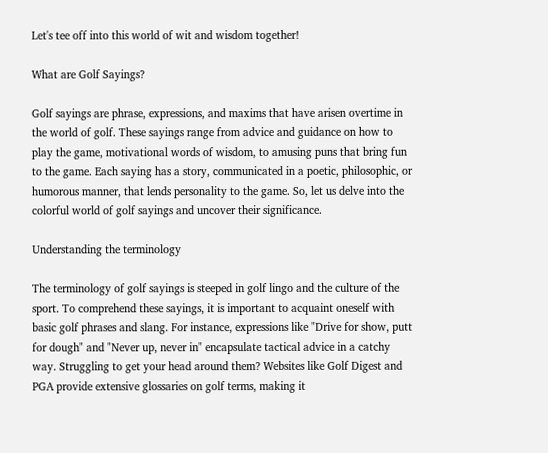Let's tee off into this world of wit and wisdom together!

What are Golf Sayings?

Golf sayings are phrase, expressions, and maxims that have arisen overtime in the world of golf. These sayings range from advice and guidance on how to play the game, motivational words of wisdom, to amusing puns that bring fun to the game. Each saying has a story, communicated in a poetic, philosophic, or humorous manner, that lends personality to the game. So, let us delve into the colorful world of golf sayings and uncover their significance.

Understanding the terminology

The terminology of golf sayings is steeped in golf lingo and the culture of the sport. To comprehend these sayings, it is important to acquaint oneself with basic golf phrases and slang. For instance, expressions like "Drive for show, putt for dough" and "Never up, never in" encapsulate tactical advice in a catchy way. Struggling to get your head around them? Websites like Golf Digest and PGA provide extensive glossaries on golf terms, making it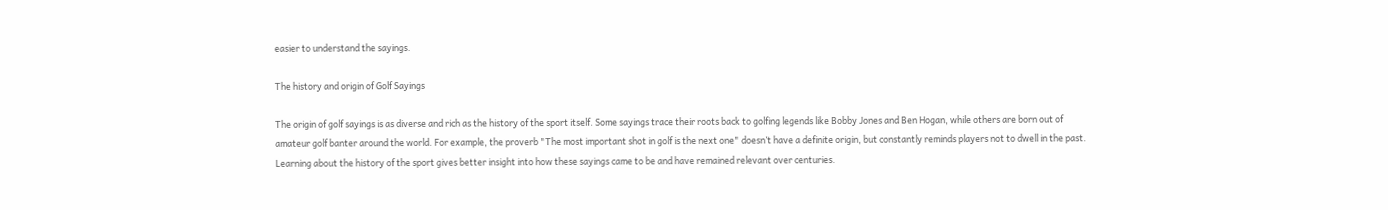easier to understand the sayings.

The history and origin of Golf Sayings

The origin of golf sayings is as diverse and rich as the history of the sport itself. Some sayings trace their roots back to golfing legends like Bobby Jones and Ben Hogan, while others are born out of amateur golf banter around the world. For example, the proverb "The most important shot in golf is the next one" doesn’t have a definite origin, but constantly reminds players not to dwell in the past. Learning about the history of the sport gives better insight into how these sayings came to be and have remained relevant over centuries.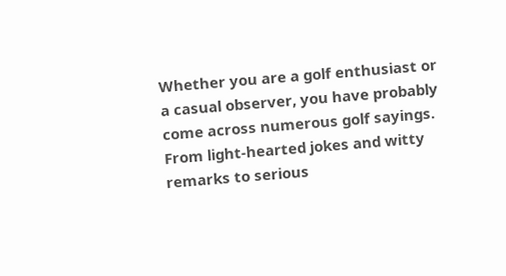Whether you are a golf enthusiast or a casual observer, you have probably come across numerous golf sayings. From light-hearted jokes and witty remarks to serious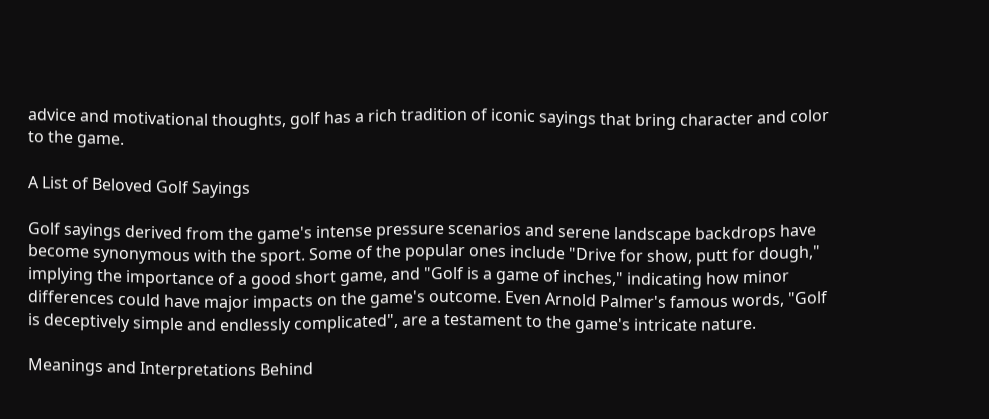advice and motivational thoughts, golf has a rich tradition of iconic sayings that bring character and color to the game.

A List of Beloved Golf Sayings

Golf sayings derived from the game's intense pressure scenarios and serene landscape backdrops have become synonymous with the sport. Some of the popular ones include "Drive for show, putt for dough," implying the importance of a good short game, and "Golf is a game of inches," indicating how minor differences could have major impacts on the game's outcome. Even Arnold Palmer's famous words, "Golf is deceptively simple and endlessly complicated", are a testament to the game's intricate nature.

Meanings and Interpretations Behind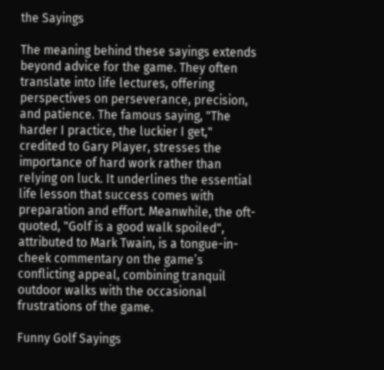the Sayings

The meaning behind these sayings extends beyond advice for the game. They often translate into life lectures, offering perspectives on perseverance, precision, and patience. The famous saying, "The harder I practice, the luckier I get," credited to Gary Player, stresses the importance of hard work rather than relying on luck. It underlines the essential life lesson that success comes with preparation and effort. Meanwhile, the oft-quoted, "Golf is a good walk spoiled", attributed to Mark Twain, is a tongue-in-cheek commentary on the game’s conflicting appeal, combining tranquil outdoor walks with the occasional frustrations of the game.

Funny Golf Sayings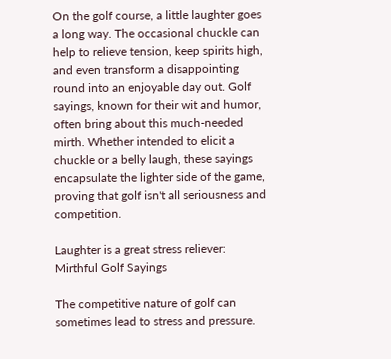On the golf course, a little laughter goes a long way. The occasional chuckle can help to relieve tension, keep spirits high, and even transform a disappointing round into an enjoyable day out. Golf sayings, known for their wit and humor, often bring about this much-needed mirth. Whether intended to elicit a chuckle or a belly laugh, these sayings encapsulate the lighter side of the game, proving that golf isn't all seriousness and competition.

Laughter is a great stress reliever: Mirthful Golf Sayings

The competitive nature of golf can sometimes lead to stress and pressure.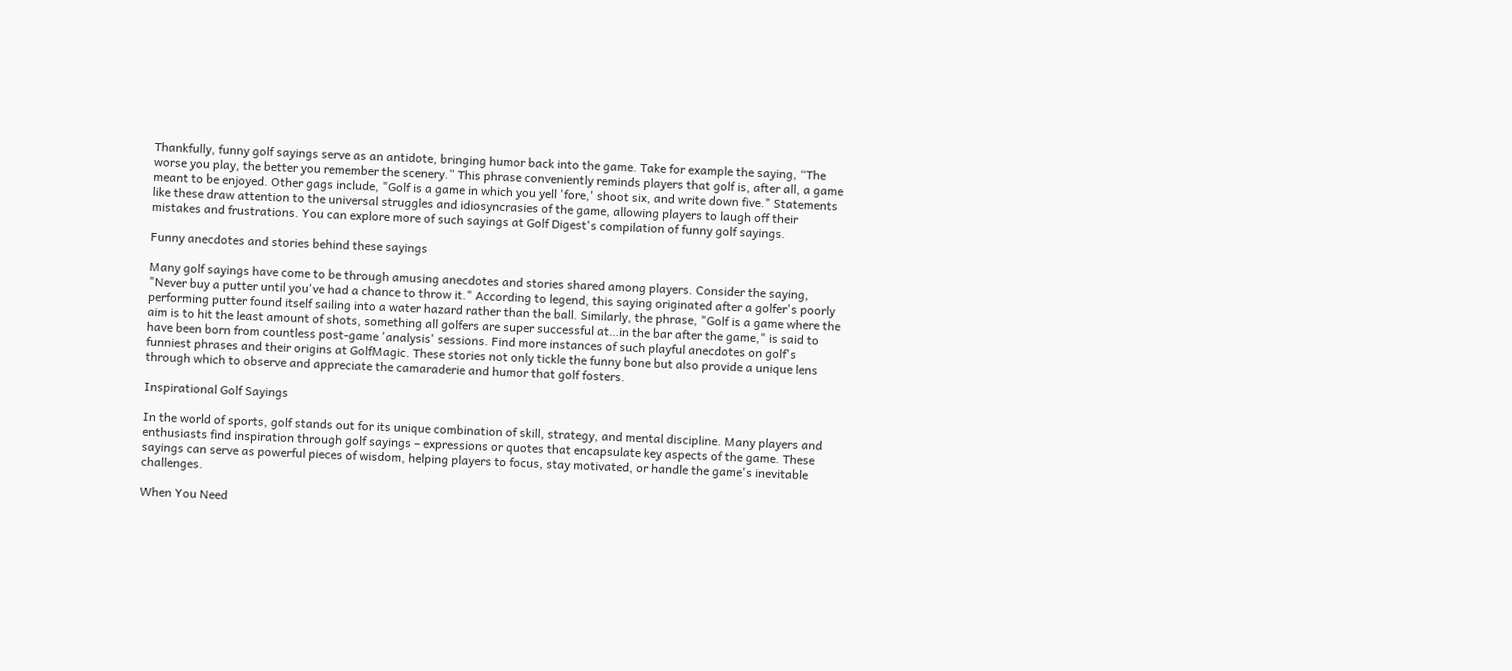Thankfully, funny golf sayings serve as an antidote, bringing humor back into the game. Take for example the saying, “The worse you play, the better you remember the scenery.” This phrase conveniently reminds players that golf is, after all, a game meant to be enjoyed. Other gags include, "Golf is a game in which you yell 'fore,' shoot six, and write down five." Statements like these draw attention to the universal struggles and idiosyncrasies of the game, allowing players to laugh off their mistakes and frustrations. You can explore more of such sayings at Golf Digest's compilation of funny golf sayings.

Funny anecdotes and stories behind these sayings

Many golf sayings have come to be through amusing anecdotes and stories shared among players. Consider the saying, "Never buy a putter until you've had a chance to throw it." According to legend, this saying originated after a golfer's poorly performing putter found itself sailing into a water hazard rather than the ball. Similarly, the phrase, "Golf is a game where the aim is to hit the least amount of shots, something all golfers are super successful at…in the bar after the game," is said to have been born from countless post-game 'analysis' sessions. Find more instances of such playful anecdotes on golf's funniest phrases and their origins at GolfMagic. These stories not only tickle the funny bone but also provide a unique lens through which to observe and appreciate the camaraderie and humor that golf fosters.

Inspirational Golf Sayings

In the world of sports, golf stands out for its unique combination of skill, strategy, and mental discipline. Many players and enthusiasts find inspiration through golf sayings – expressions or quotes that encapsulate key aspects of the game. These sayings can serve as powerful pieces of wisdom, helping players to focus, stay motivated, or handle the game's inevitable challenges.

When You Need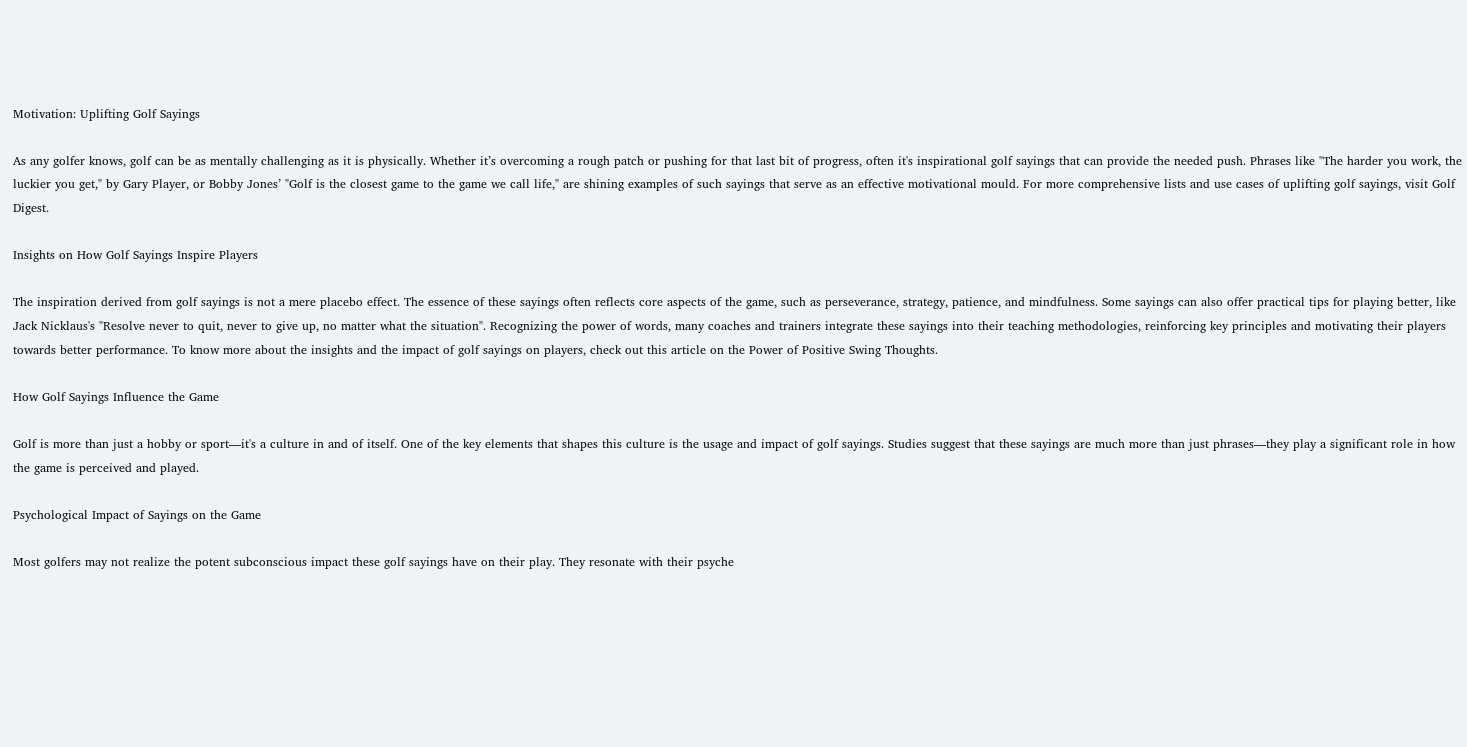Motivation: Uplifting Golf Sayings

As any golfer knows, golf can be as mentally challenging as it is physically. Whether it’s overcoming a rough patch or pushing for that last bit of progress, often it's inspirational golf sayings that can provide the needed push. Phrases like "The harder you work, the luckier you get," by Gary Player, or Bobby Jones’ "Golf is the closest game to the game we call life," are shining examples of such sayings that serve as an effective motivational mould. For more comprehensive lists and use cases of uplifting golf sayings, visit Golf Digest.

Insights on How Golf Sayings Inspire Players

The inspiration derived from golf sayings is not a mere placebo effect. The essence of these sayings often reflects core aspects of the game, such as perseverance, strategy, patience, and mindfulness. Some sayings can also offer practical tips for playing better, like Jack Nicklaus's "Resolve never to quit, never to give up, no matter what the situation". Recognizing the power of words, many coaches and trainers integrate these sayings into their teaching methodologies, reinforcing key principles and motivating their players towards better performance. To know more about the insights and the impact of golf sayings on players, check out this article on the Power of Positive Swing Thoughts.

How Golf Sayings Influence the Game

Golf is more than just a hobby or sport—it's a culture in and of itself. One of the key elements that shapes this culture is the usage and impact of golf sayings. Studies suggest that these sayings are much more than just phrases—they play a significant role in how the game is perceived and played.

Psychological Impact of Sayings on the Game

Most golfers may not realize the potent subconscious impact these golf sayings have on their play. They resonate with their psyche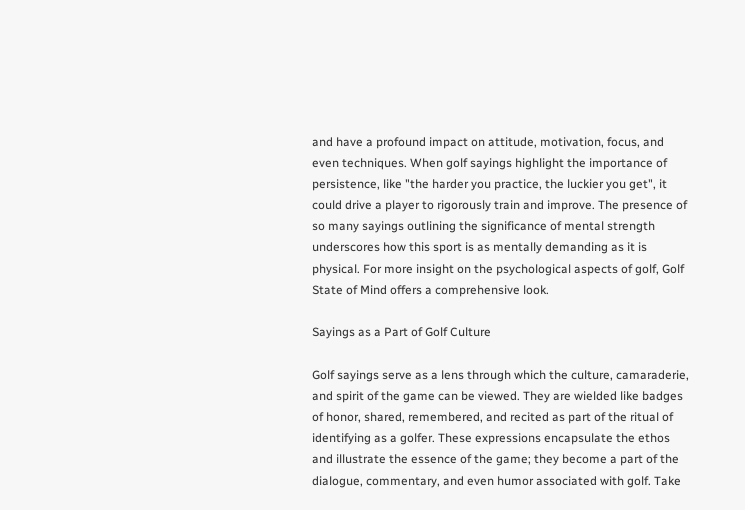and have a profound impact on attitude, motivation, focus, and even techniques. When golf sayings highlight the importance of persistence, like "the harder you practice, the luckier you get", it could drive a player to rigorously train and improve. The presence of so many sayings outlining the significance of mental strength underscores how this sport is as mentally demanding as it is physical. For more insight on the psychological aspects of golf, Golf State of Mind offers a comprehensive look.

Sayings as a Part of Golf Culture

Golf sayings serve as a lens through which the culture, camaraderie, and spirit of the game can be viewed. They are wielded like badges of honor, shared, remembered, and recited as part of the ritual of identifying as a golfer. These expressions encapsulate the ethos and illustrate the essence of the game; they become a part of the dialogue, commentary, and even humor associated with golf. Take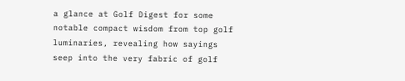a glance at Golf Digest for some notable compact wisdom from top golf luminaries, revealing how sayings seep into the very fabric of golf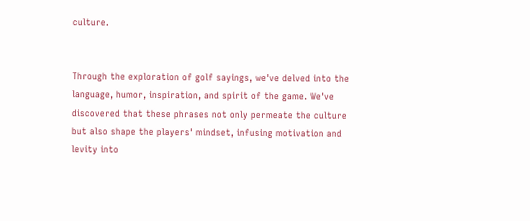culture.


Through the exploration of golf sayings, we've delved into the language, humor, inspiration, and spirit of the game. We've discovered that these phrases not only permeate the culture but also shape the players' mindset, infusing motivation and levity into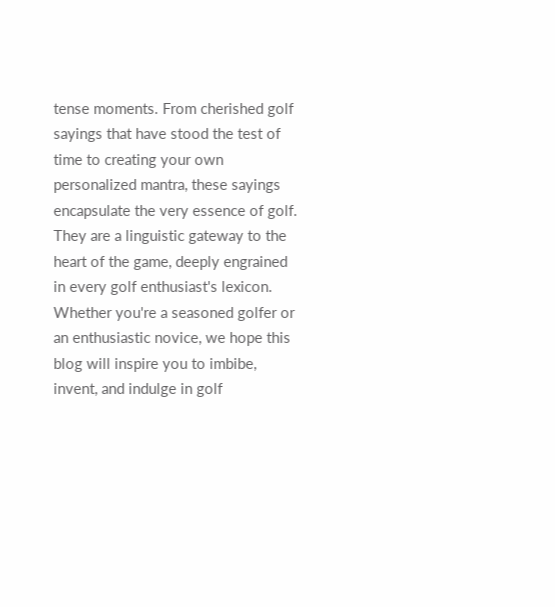tense moments. From cherished golf sayings that have stood the test of time to creating your own personalized mantra, these sayings encapsulate the very essence of golf. They are a linguistic gateway to the heart of the game, deeply engrained in every golf enthusiast's lexicon. Whether you're a seasoned golfer or an enthusiastic novice, we hope this blog will inspire you to imbibe, invent, and indulge in golf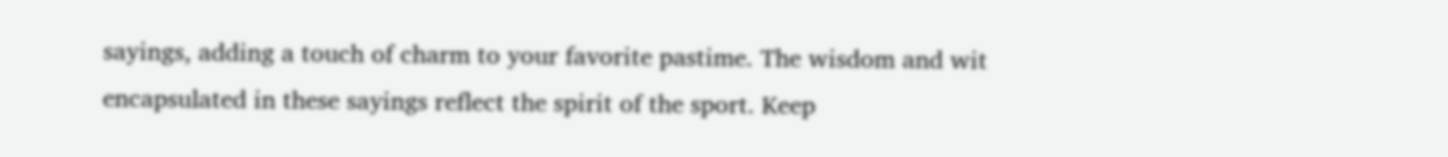sayings, adding a touch of charm to your favorite pastime. The wisdom and wit encapsulated in these sayings reflect the spirit of the sport. Keep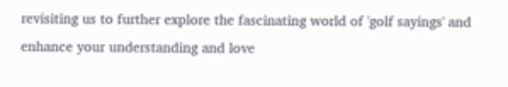revisiting us to further explore the fascinating world of 'golf sayings' and enhance your understanding and love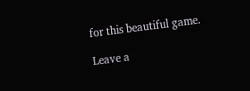for this beautiful game.

Leave a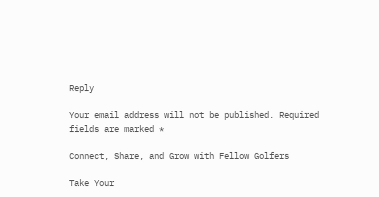Reply

Your email address will not be published. Required fields are marked *

Connect, Share, and Grow with Fellow Golfers

Take Your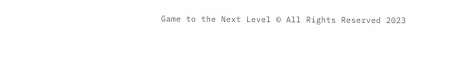Game to the Next Level © All Rights Reserved 2023